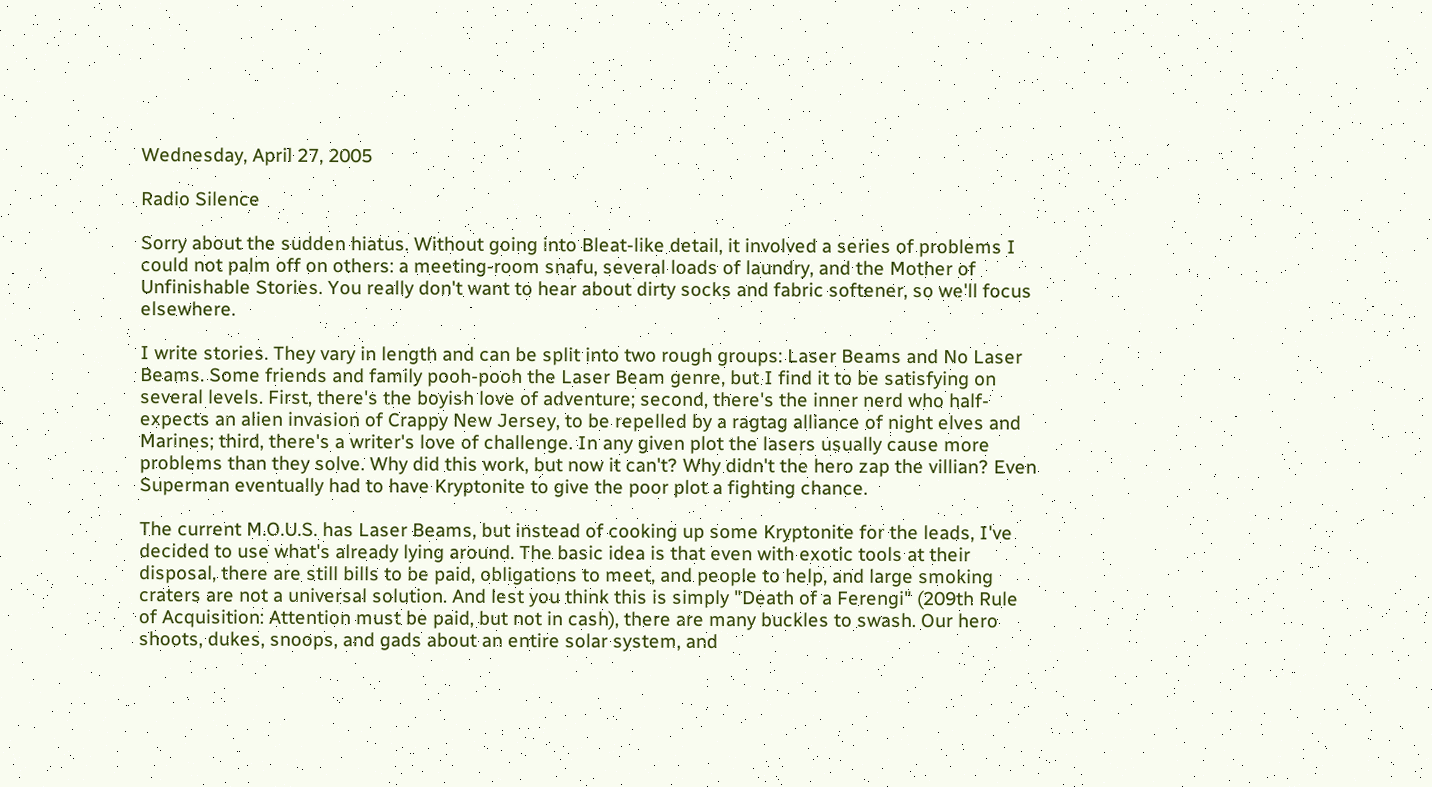Wednesday, April 27, 2005

Radio Silence

Sorry about the sudden hiatus. Without going into Bleat-like detail, it involved a series of problems I could not palm off on others: a meeting-room snafu, several loads of laundry, and the Mother of Unfinishable Stories. You really don't want to hear about dirty socks and fabric softener, so we'll focus elsewhere.

I write stories. They vary in length and can be split into two rough groups: Laser Beams and No Laser Beams. Some friends and family pooh-pooh the Laser Beam genre, but I find it to be satisfying on several levels. First, there's the boyish love of adventure; second, there's the inner nerd who half-expects an alien invasion of Crappy New Jersey, to be repelled by a ragtag alliance of night elves and Marines; third, there's a writer's love of challenge. In any given plot the lasers usually cause more problems than they solve. Why did this work, but now it can't? Why didn't the hero zap the villian? Even Superman eventually had to have Kryptonite to give the poor plot a fighting chance.

The current M.O.U.S. has Laser Beams, but instead of cooking up some Kryptonite for the leads, I've decided to use what's already lying around. The basic idea is that even with exotic tools at their disposal, there are still bills to be paid, obligations to meet, and people to help, and large smoking craters are not a universal solution. And lest you think this is simply "Death of a Ferengi" (209th Rule of Acquisition: Attention must be paid, but not in cash), there are many buckles to swash. Our hero shoots, dukes, snoops, and gads about an entire solar system, and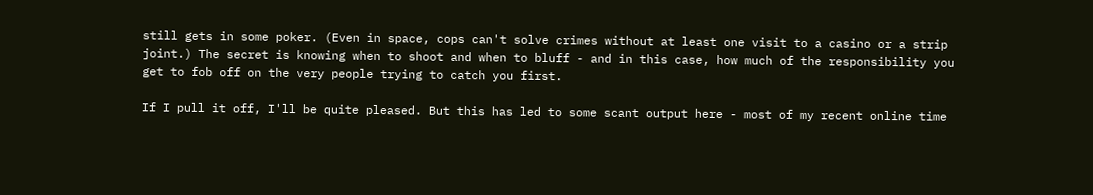still gets in some poker. (Even in space, cops can't solve crimes without at least one visit to a casino or a strip joint.) The secret is knowing when to shoot and when to bluff - and in this case, how much of the responsibility you get to fob off on the very people trying to catch you first.

If I pull it off, I'll be quite pleased. But this has led to some scant output here - most of my recent online time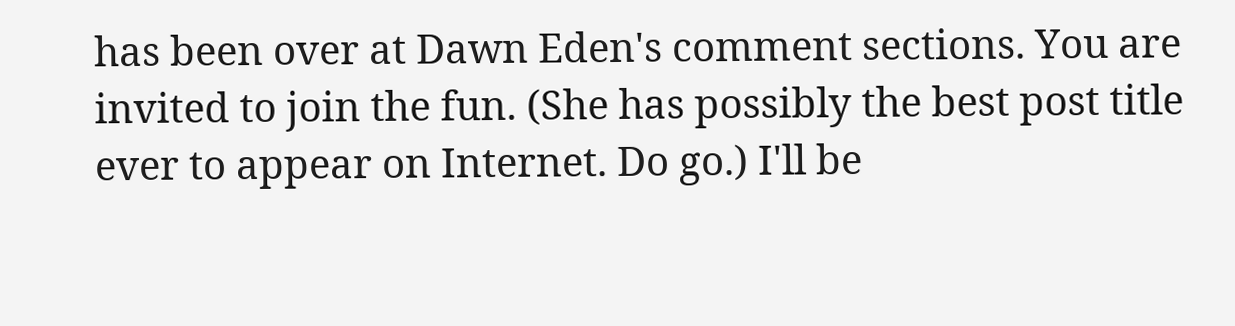has been over at Dawn Eden's comment sections. You are invited to join the fun. (She has possibly the best post title ever to appear on Internet. Do go.) I'll be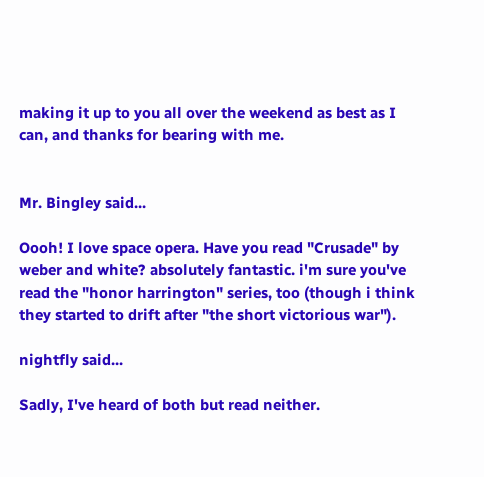making it up to you all over the weekend as best as I can, and thanks for bearing with me.


Mr. Bingley said...

Oooh! I love space opera. Have you read "Crusade" by weber and white? absolutely fantastic. i'm sure you've read the "honor harrington" series, too (though i think they started to drift after "the short victorious war").

nightfly said...

Sadly, I've heard of both but read neither.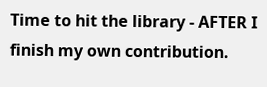Time to hit the library - AFTER I finish my own contribution.